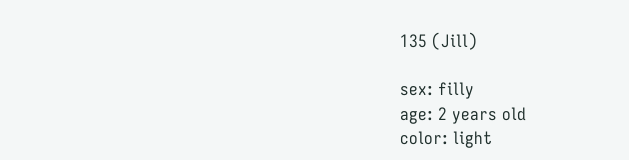135 (Jill)

sex: filly
age: 2 years old
color: light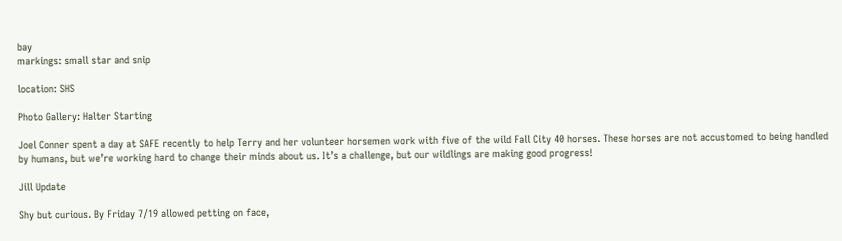bay
markings: small star and snip

location: SHS

Photo Gallery: Halter Starting

Joel Conner spent a day at SAFE recently to help Terry and her volunteer horsemen work with five of the wild Fall City 40 horses. These horses are not accustomed to being handled by humans, but we’re working hard to change their minds about us. It’s a challenge, but our wildlings are making good progress!

Jill Update

Shy but curious. By Friday 7/19 allowed petting on face,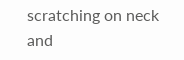scratching on neck and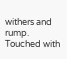withers and rump. Touched with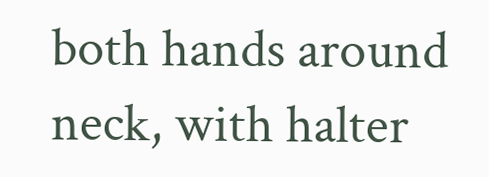both hands around neck, with halter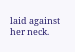laid against her neck.